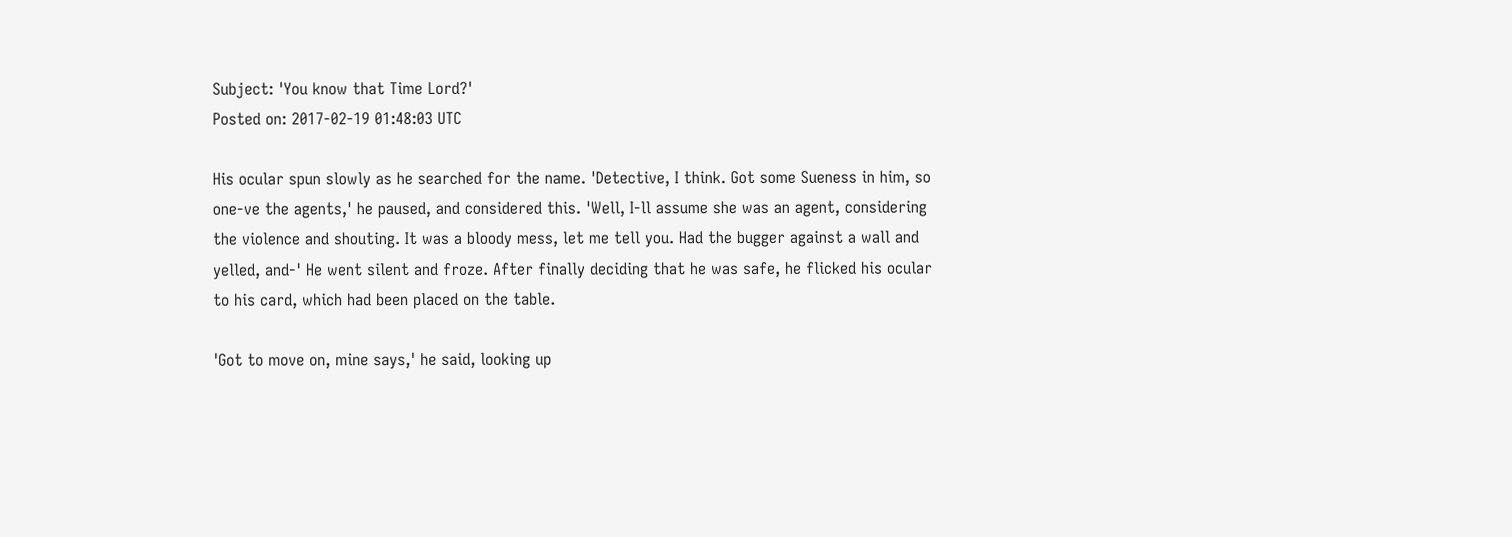Subject: 'You know that Time Lord?'
Posted on: 2017-02-19 01:48:03 UTC

His ocular spun slowly as he searched for the name. 'Detective, I think. Got some Sueness in him, so one-ve the agents,' he paused, and considered this. 'Well, I-ll assume she was an agent, considering the violence and shouting. It was a bloody mess, let me tell you. Had the bugger against a wall and yelled, and-' He went silent and froze. After finally deciding that he was safe, he flicked his ocular to his card, which had been placed on the table.

'Got to move on, mine says,' he said, looking up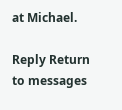at Michael.

Reply Return to messages